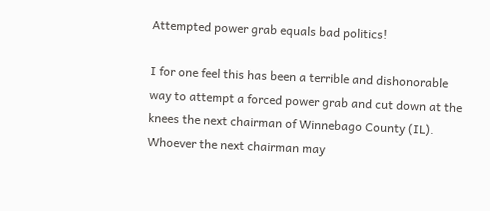Attempted power grab equals bad politics!

I for one feel this has been a terrible and dishonorable way to attempt a forced power grab and cut down at the knees the next chairman of Winnebago County (IL). Whoever the next chairman may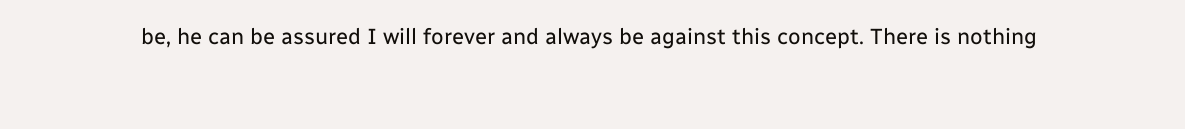be, he can be assured I will forever and always be against this concept. There is nothing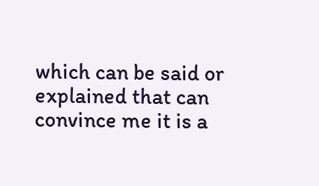which can be said or explained that can convince me it is a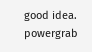good idea. powergrab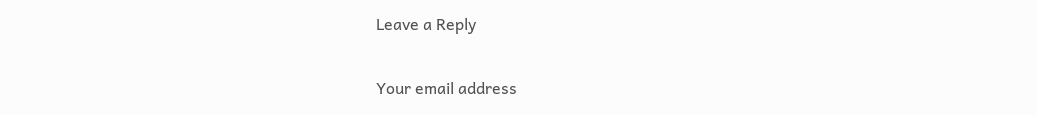Leave a Reply

Your email address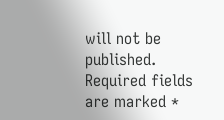will not be published. Required fields are marked *